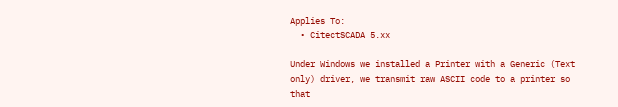Applies To:
  • CitectSCADA 5.xx

Under Windows we installed a Printer with a Generic (Text only) driver, we transmit raw ASCII code to a printer so that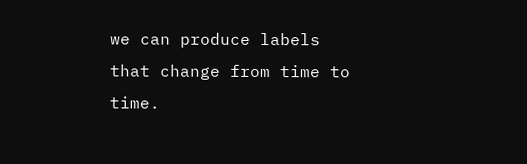we can produce labels that change from time to time.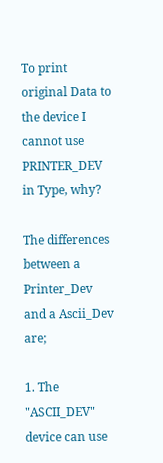To print original Data to the device I cannot use PRINTER_DEV in Type, why?

The differences between a Printer_Dev and a Ascii_Dev are;

1. The "ASCII_DEV" device can use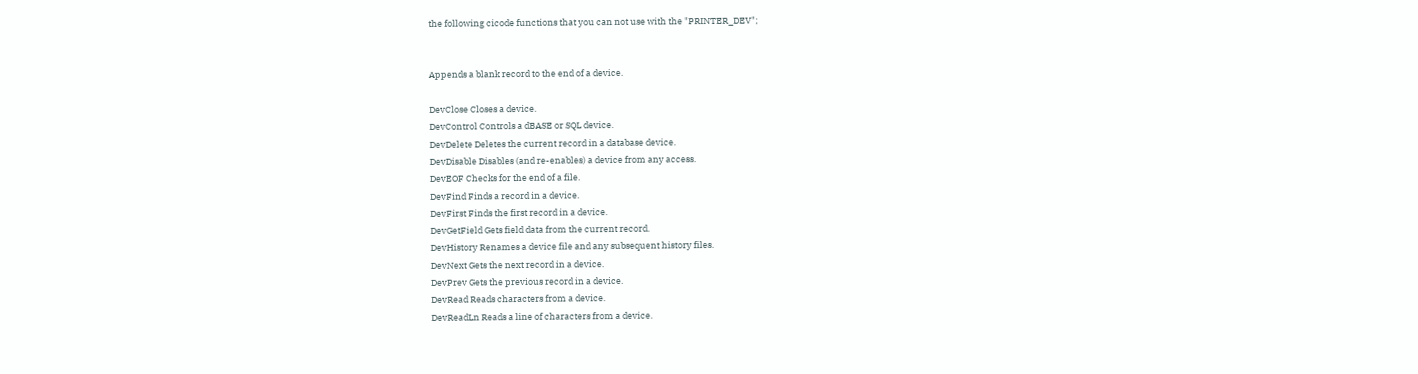the following cicode functions that you can not use with the "PRINTER_DEV";


Appends a blank record to the end of a device.

DevClose Closes a device.
DevControl Controls a dBASE or SQL device.
DevDelete Deletes the current record in a database device.
DevDisable Disables (and re-enables) a device from any access.
DevEOF Checks for the end of a file.
DevFind Finds a record in a device.
DevFirst Finds the first record in a device.
DevGetField Gets field data from the current record.
DevHistory Renames a device file and any subsequent history files.
DevNext Gets the next record in a device.
DevPrev Gets the previous record in a device.
DevRead Reads characters from a device.
DevReadLn Reads a line of characters from a device.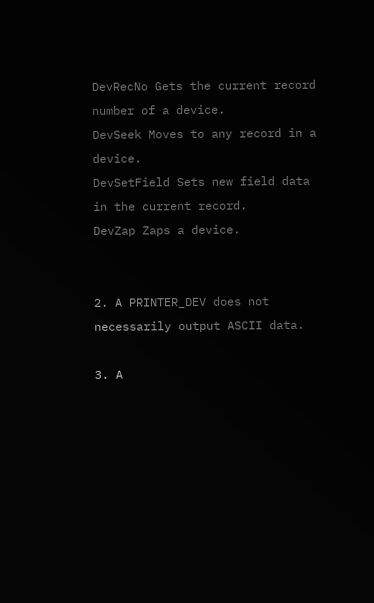DevRecNo Gets the current record number of a device.
DevSeek Moves to any record in a device.
DevSetField Sets new field data in the current record.
DevZap Zaps a device.


2. A PRINTER_DEV does not necessarily output ASCII data.

3. A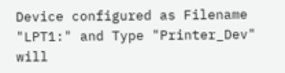Device configured as Filename "LPT1:" and Type "Printer_Dev" will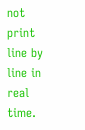not print line by line in real time.